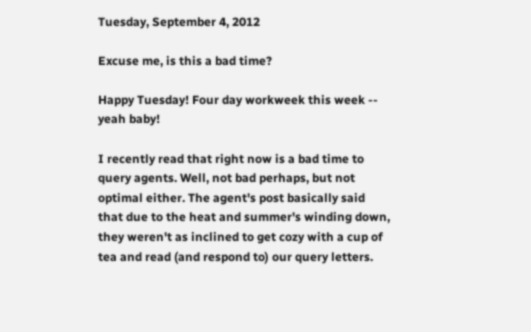Tuesday, September 4, 2012

Excuse me, is this a bad time?

Happy Tuesday! Four day workweek this week -- yeah baby!

I recently read that right now is a bad time to query agents. Well, not bad perhaps, but not optimal either. The agent's post basically said that due to the heat and summer's winding down, they weren't as inclined to get cozy with a cup of tea and read (and respond to) our query letters.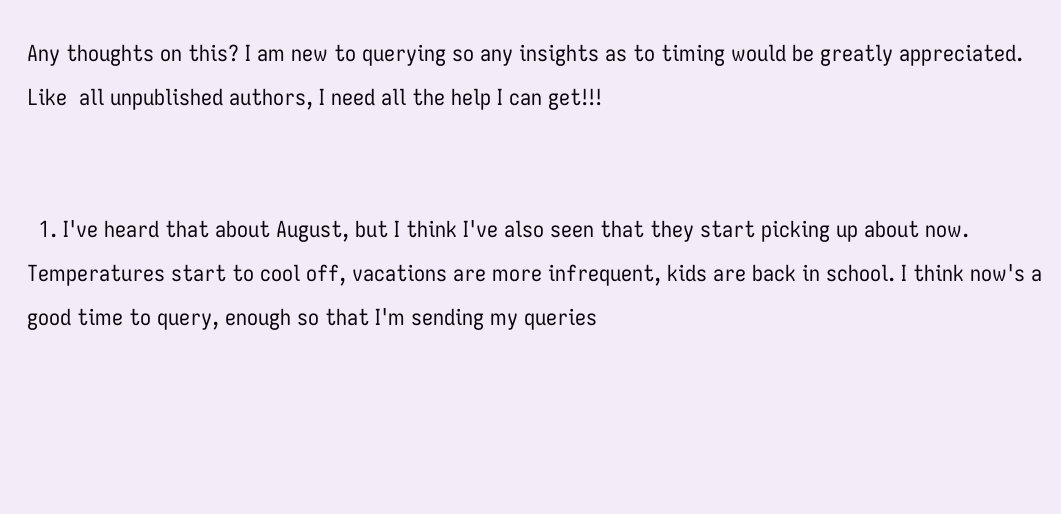Any thoughts on this? I am new to querying so any insights as to timing would be greatly appreciated. Like  all unpublished authors, I need all the help I can get!!!


  1. I've heard that about August, but I think I've also seen that they start picking up about now. Temperatures start to cool off, vacations are more infrequent, kids are back in school. I think now's a good time to query, enough so that I'm sending my queries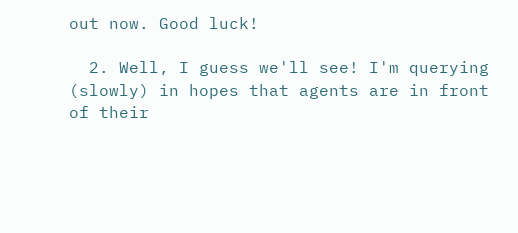out now. Good luck!

  2. Well, I guess we'll see! I'm querying (slowly) in hopes that agents are in front of their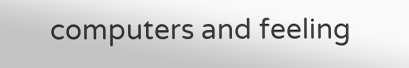computers and feeling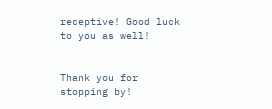receptive! Good luck to you as well!


Thank you for stopping by!